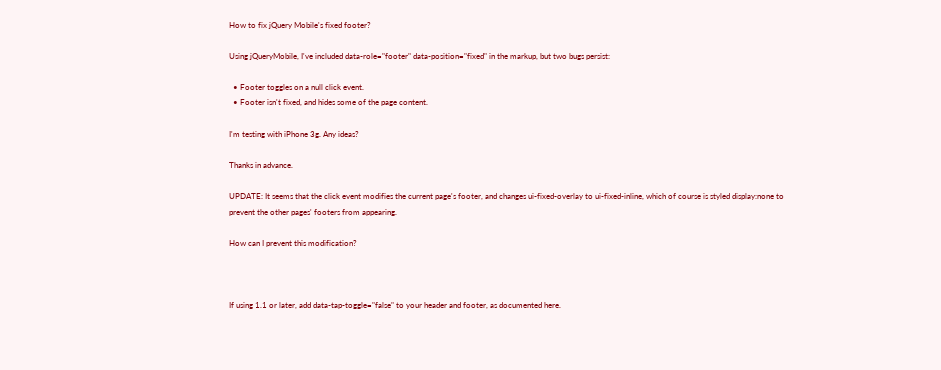How to fix jQuery Mobile's fixed footer?

Using jQueryMobile, I've included data-role="footer" data-position="fixed" in the markup, but two bugs persist:

  • Footer toggles on a null click event.
  • Footer isn't fixed, and hides some of the page content.

I'm testing with iPhone 3g. Any ideas?

Thanks in advance.

UPDATE: It seems that the click event modifies the current page's footer, and changes ui-fixed-overlay to ui-fixed-inline, which of course is styled display:none to prevent the other pages' footers from appearing.

How can I prevent this modification?



If using 1.1 or later, add data-tap-toggle="false" to your header and footer, as documented here.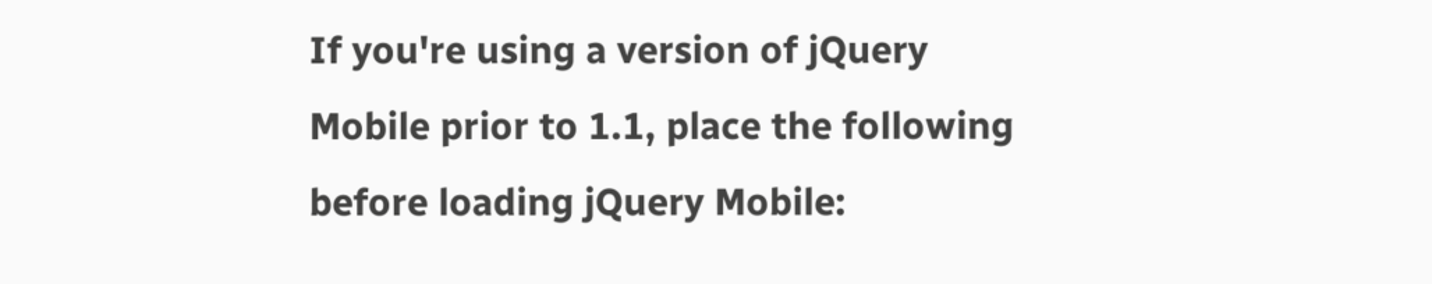If you're using a version of jQuery Mobile prior to 1.1, place the following before loading jQuery Mobile: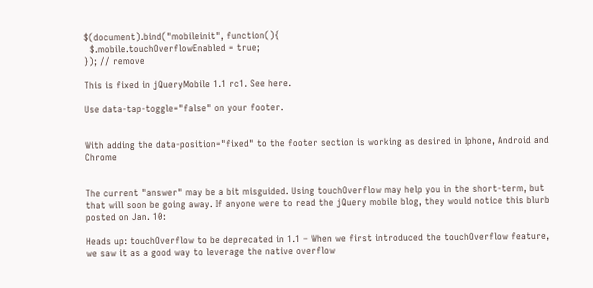$(document).bind("mobileinit", function(){
  $.mobile.touchOverflowEnabled = true;
}); // remove

This is fixed in jQueryMobile 1.1 rc1. See here.

Use data-tap-toggle="false" on your footer.


With adding the data-position="fixed" to the footer section is working as desired in Iphone, Android and Chrome


The current "answer" may be a bit misguided. Using touchOverflow may help you in the short-term, but that will soon be going away. If anyone were to read the jQuery mobile blog, they would notice this blurb posted on Jan. 10:

Heads up: touchOverflow to be deprecated in 1.1 – When we first introduced the touchOverflow feature, we saw it as a good way to leverage the native overflow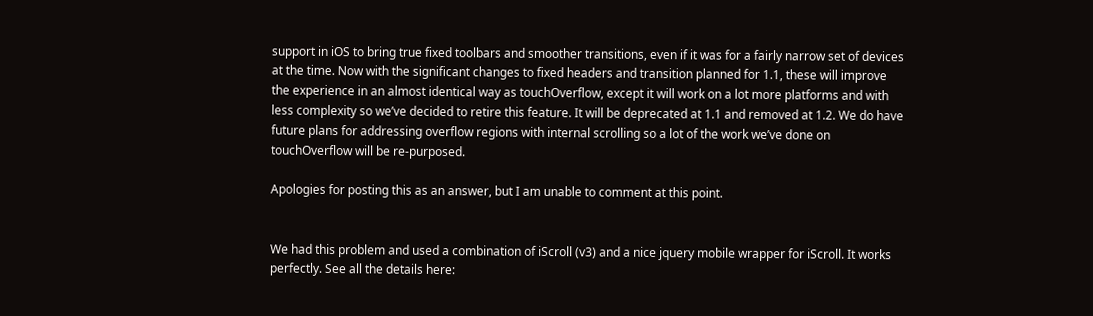support in iOS to bring true fixed toolbars and smoother transitions, even if it was for a fairly narrow set of devices at the time. Now with the significant changes to fixed headers and transition planned for 1.1, these will improve the experience in an almost identical way as touchOverflow, except it will work on a lot more platforms and with less complexity so we’ve decided to retire this feature. It will be deprecated at 1.1 and removed at 1.2. We do have future plans for addressing overflow regions with internal scrolling so a lot of the work we’ve done on touchOverflow will be re-purposed.

Apologies for posting this as an answer, but I am unable to comment at this point.


We had this problem and used a combination of iScroll (v3) and a nice jquery mobile wrapper for iScroll. It works perfectly. See all the details here: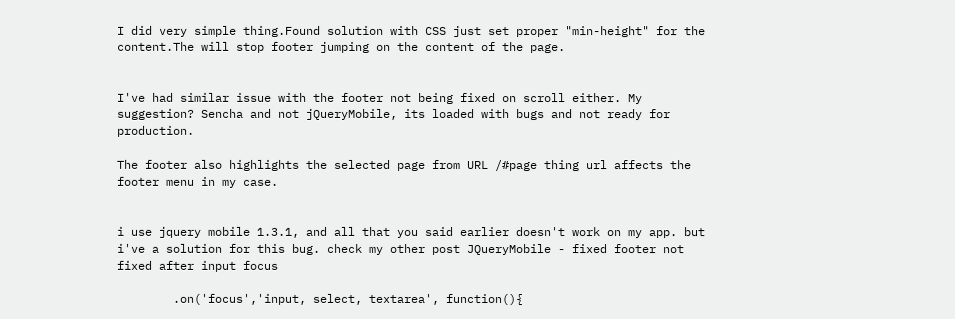I did very simple thing.Found solution with CSS just set proper "min-height" for the content.The will stop footer jumping on the content of the page.


I've had similar issue with the footer not being fixed on scroll either. My suggestion? Sencha and not jQueryMobile, its loaded with bugs and not ready for production.

The footer also highlights the selected page from URL /#page thing url affects the footer menu in my case.


i use jquery mobile 1.3.1, and all that you said earlier doesn't work on my app. but i've a solution for this bug. check my other post JQueryMobile - fixed footer not fixed after input focus

        .on('focus','input, select, textarea', function(){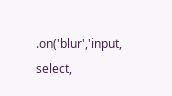.on('blur','input, select,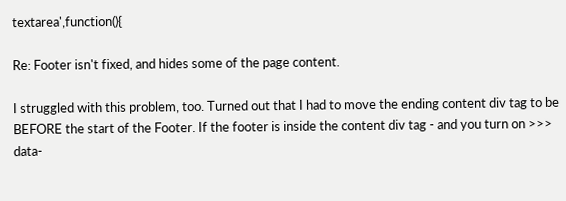textarea',function(){

Re: Footer isn't fixed, and hides some of the page content.

I struggled with this problem, too. Turned out that I had to move the ending content div tag to be BEFORE the start of the Footer. If the footer is inside the content div tag - and you turn on >>> data-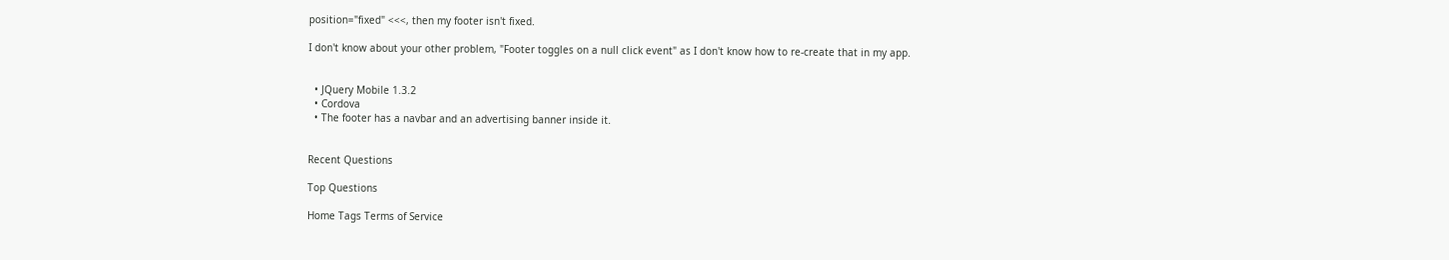position="fixed" <<<, then my footer isn't fixed.

I don't know about your other problem, "Footer toggles on a null click event" as I don't know how to re-create that in my app.


  • JQuery Mobile 1.3.2
  • Cordova
  • The footer has a navbar and an advertising banner inside it.


Recent Questions

Top Questions

Home Tags Terms of Service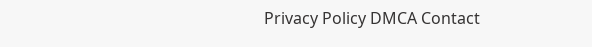Privacy Policy DMCA Contact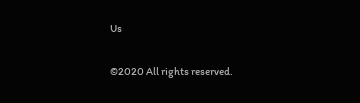Us

©2020 All rights reserved.